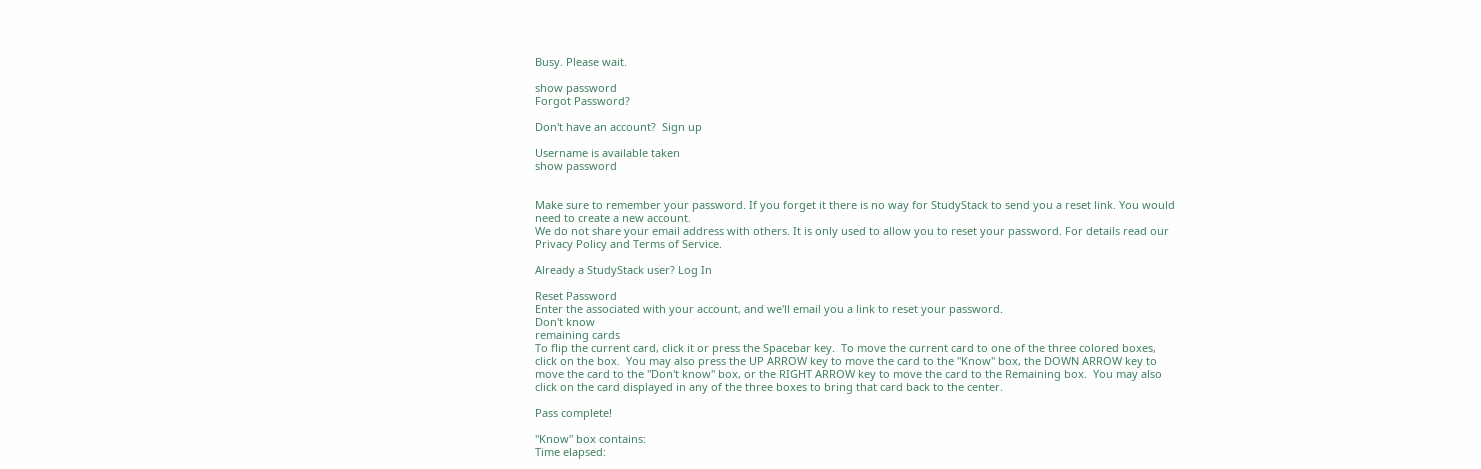Busy. Please wait.

show password
Forgot Password?

Don't have an account?  Sign up

Username is available taken
show password


Make sure to remember your password. If you forget it there is no way for StudyStack to send you a reset link. You would need to create a new account.
We do not share your email address with others. It is only used to allow you to reset your password. For details read our Privacy Policy and Terms of Service.

Already a StudyStack user? Log In

Reset Password
Enter the associated with your account, and we'll email you a link to reset your password.
Don't know
remaining cards
To flip the current card, click it or press the Spacebar key.  To move the current card to one of the three colored boxes, click on the box.  You may also press the UP ARROW key to move the card to the "Know" box, the DOWN ARROW key to move the card to the "Don't know" box, or the RIGHT ARROW key to move the card to the Remaining box.  You may also click on the card displayed in any of the three boxes to bring that card back to the center.

Pass complete!

"Know" box contains:
Time elapsed: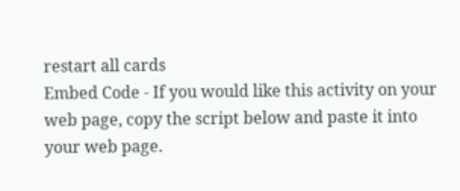restart all cards
Embed Code - If you would like this activity on your web page, copy the script below and paste it into your web page.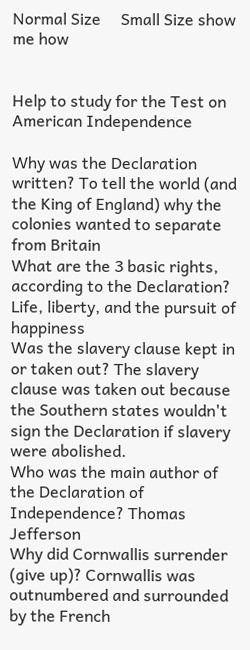Normal Size     Small Size show me how


Help to study for the Test on American Independence

Why was the Declaration written? To tell the world (and the King of England) why the colonies wanted to separate from Britain
What are the 3 basic rights, according to the Declaration? Life, liberty, and the pursuit of happiness
Was the slavery clause kept in or taken out? The slavery clause was taken out because the Southern states wouldn't sign the Declaration if slavery were abolished.
Who was the main author of the Declaration of Independence? Thomas Jefferson
Why did Cornwallis surrender (give up)? Cornwallis was outnumbered and surrounded by the French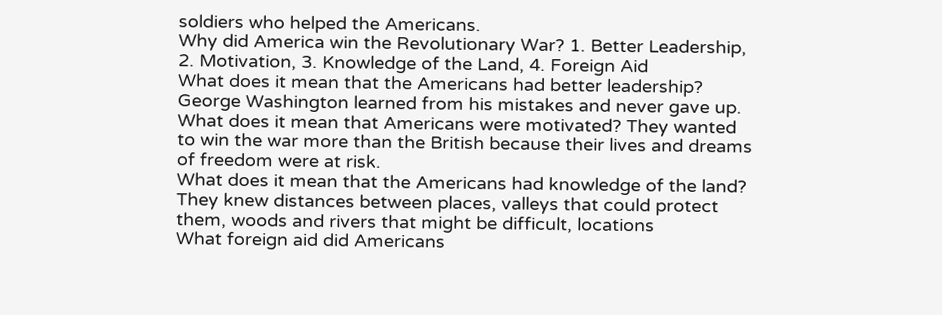soldiers who helped the Americans.
Why did America win the Revolutionary War? 1. Better Leadership, 2. Motivation, 3. Knowledge of the Land, 4. Foreign Aid
What does it mean that the Americans had better leadership? George Washington learned from his mistakes and never gave up.
What does it mean that Americans were motivated? They wanted to win the war more than the British because their lives and dreams of freedom were at risk.
What does it mean that the Americans had knowledge of the land? They knew distances between places, valleys that could protect them, woods and rivers that might be difficult, locations
What foreign aid did Americans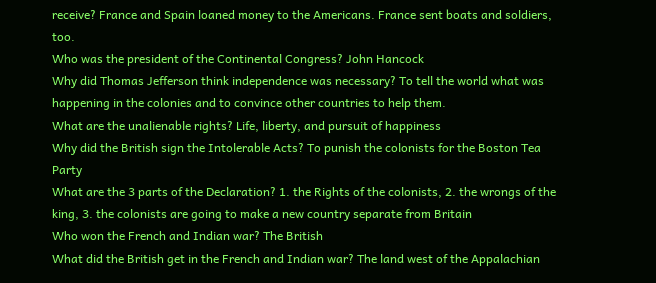receive? France and Spain loaned money to the Americans. France sent boats and soldiers, too.
Who was the president of the Continental Congress? John Hancock
Why did Thomas Jefferson think independence was necessary? To tell the world what was happening in the colonies and to convince other countries to help them.
What are the unalienable rights? Life, liberty, and pursuit of happiness
Why did the British sign the Intolerable Acts? To punish the colonists for the Boston Tea Party
What are the 3 parts of the Declaration? 1. the Rights of the colonists, 2. the wrongs of the king, 3. the colonists are going to make a new country separate from Britain
Who won the French and Indian war? The British
What did the British get in the French and Indian war? The land west of the Appalachian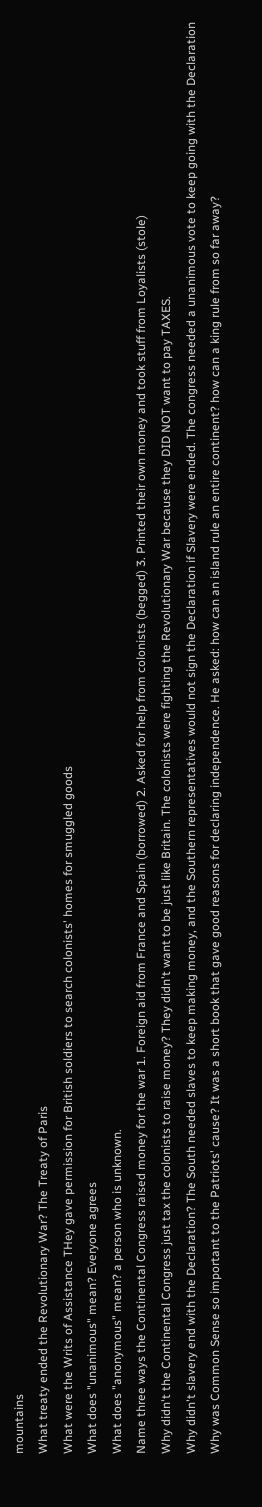mountains
What treaty ended the Revolutionary War? The Treaty of Paris
What were the Writs of Assistance THey gave permission for British soldiers to search colonists' homes for smuggled goods
What does "unanimous" mean? Everyone agrees
What does "anonymous" mean? a person who is unknown.
Name three ways the Continental Congress raised money for the war 1. Foreign aid from France and Spain (borrowed) 2. Asked for help from colonists (begged) 3. Printed their own money and took stuff from Loyalists (stole)
Why didn't the Continental Congress just tax the colonists to raise money? They didn't want to be just like Britain. The colonists were fighting the Revolutionary War because they DID NOT want to pay TAXES.
Why didn't slavery end with the Declaration? The South needed slaves to keep making money, and the Southern representatives would not sign the Declaration if Slavery were ended. The congress needed a unanimous vote to keep going with the Declaration
Why was Common Sense so important to the Patriots' cause? It was a short book that gave good reasons for declaring independence. He asked: how can an island rule an entire continent? how can a king rule from so far away?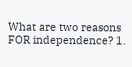What are two reasons FOR independence? 1.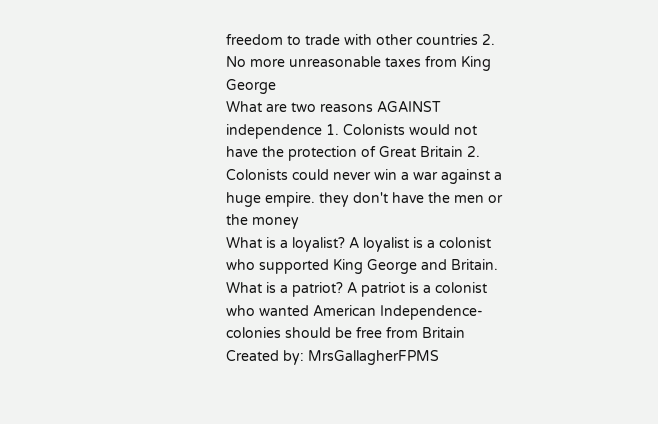freedom to trade with other countries 2. No more unreasonable taxes from King George
What are two reasons AGAINST independence 1. Colonists would not have the protection of Great Britain 2. Colonists could never win a war against a huge empire. they don't have the men or the money
What is a loyalist? A loyalist is a colonist who supported King George and Britain.
What is a patriot? A patriot is a colonist who wanted American Independence- colonies should be free from Britain
Created by: MrsGallagherFPMS